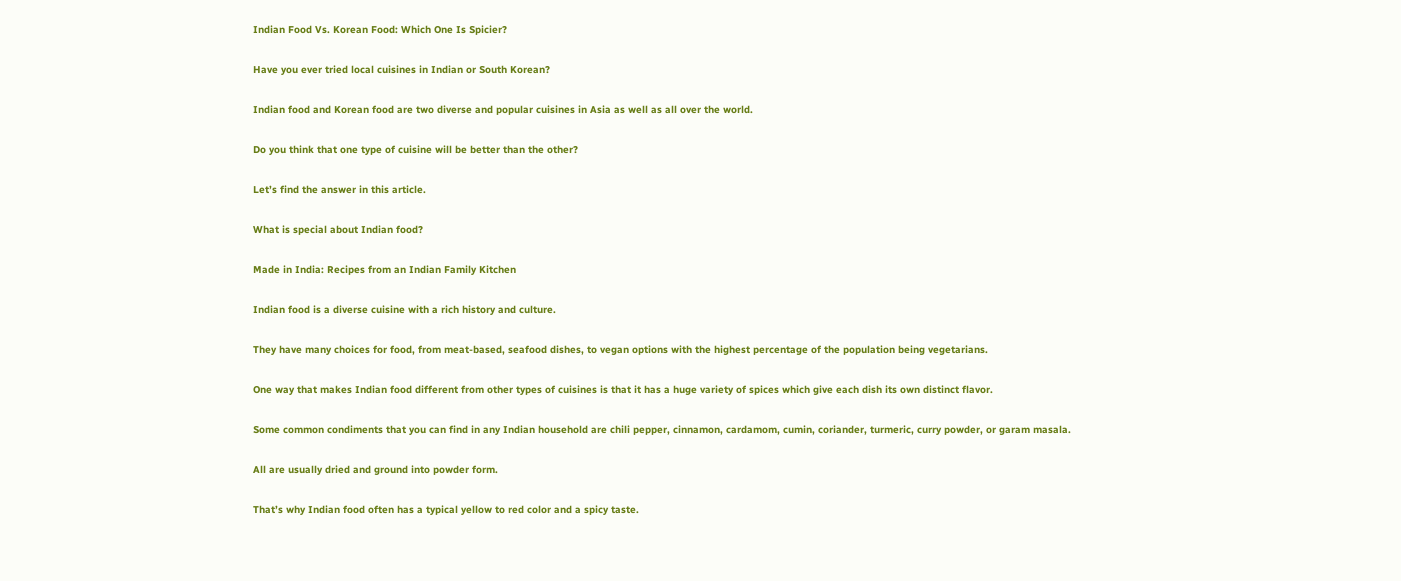Indian Food Vs. Korean Food: Which One Is Spicier?

Have you ever tried local cuisines in Indian or South Korean?

Indian food and Korean food are two diverse and popular cuisines in Asia as well as all over the world.

Do you think that one type of cuisine will be better than the other?

Let’s find the answer in this article.

What is special about Indian food?

Made in India: Recipes from an Indian Family Kitchen

Indian food is a diverse cuisine with a rich history and culture.

They have many choices for food, from meat-based, seafood dishes, to vegan options with the highest percentage of the population being vegetarians.

One way that makes Indian food different from other types of cuisines is that it has a huge variety of spices which give each dish its own distinct flavor.

Some common condiments that you can find in any Indian household are chili pepper, cinnamon, cardamom, cumin, coriander, turmeric, curry powder, or garam masala.

All are usually dried and ground into powder form.

That’s why Indian food often has a typical yellow to red color and a spicy taste.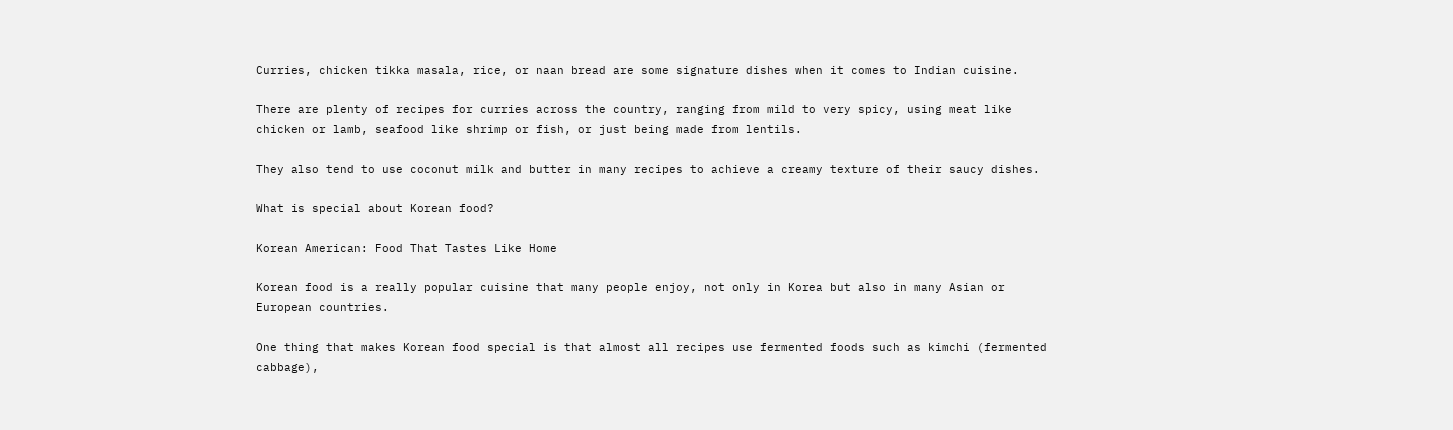Curries, chicken tikka masala, rice, or naan bread are some signature dishes when it comes to Indian cuisine.

There are plenty of recipes for curries across the country, ranging from mild to very spicy, using meat like chicken or lamb, seafood like shrimp or fish, or just being made from lentils.

They also tend to use coconut milk and butter in many recipes to achieve a creamy texture of their saucy dishes.

What is special about Korean food?

Korean American: Food That Tastes Like Home

Korean food is a really popular cuisine that many people enjoy, not only in Korea but also in many Asian or European countries.

One thing that makes Korean food special is that almost all recipes use fermented foods such as kimchi (fermented cabbage),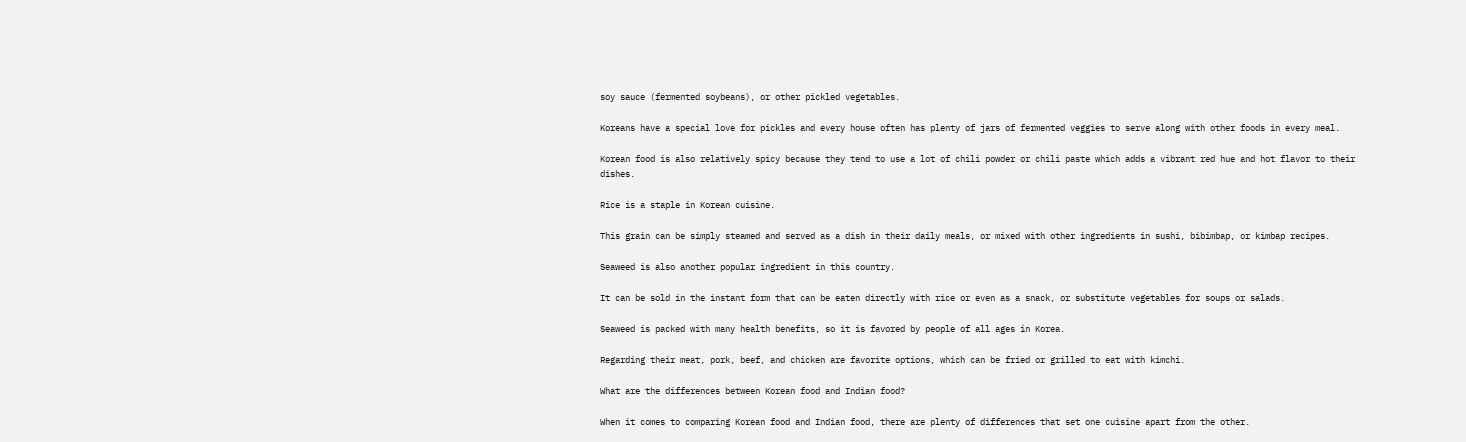soy sauce (fermented soybeans), or other pickled vegetables.

Koreans have a special love for pickles and every house often has plenty of jars of fermented veggies to serve along with other foods in every meal.

Korean food is also relatively spicy because they tend to use a lot of chili powder or chili paste which adds a vibrant red hue and hot flavor to their dishes.

Rice is a staple in Korean cuisine.

This grain can be simply steamed and served as a dish in their daily meals, or mixed with other ingredients in sushi, bibimbap, or kimbap recipes.

Seaweed is also another popular ingredient in this country.

It can be sold in the instant form that can be eaten directly with rice or even as a snack, or substitute vegetables for soups or salads.

Seaweed is packed with many health benefits, so it is favored by people of all ages in Korea.

Regarding their meat, pork, beef, and chicken are favorite options, which can be fried or grilled to eat with kimchi.

What are the differences between Korean food and Indian food?

When it comes to comparing Korean food and Indian food, there are plenty of differences that set one cuisine apart from the other.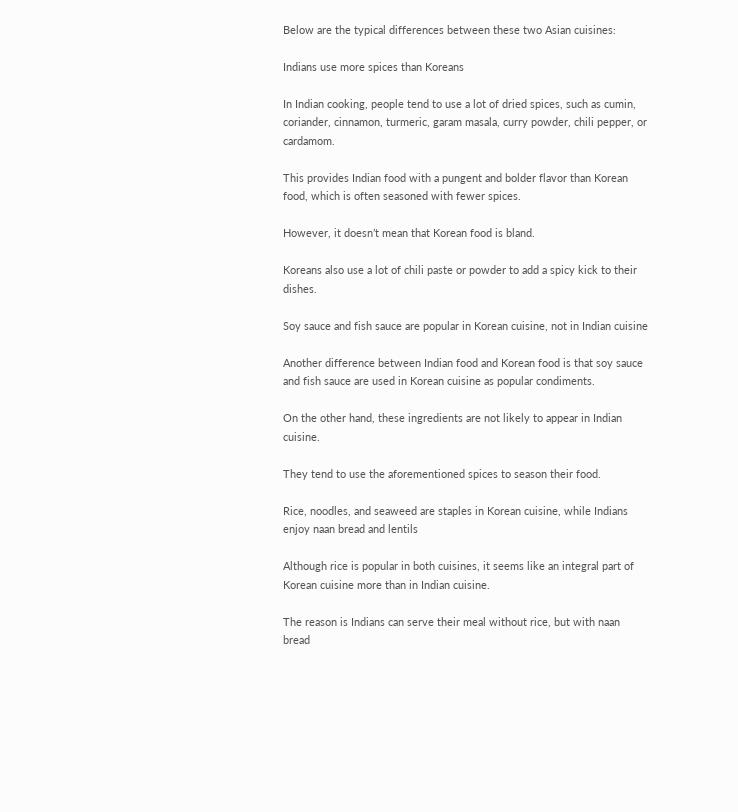Below are the typical differences between these two Asian cuisines:

Indians use more spices than Koreans

In Indian cooking, people tend to use a lot of dried spices, such as cumin, coriander, cinnamon, turmeric, garam masala, curry powder, chili pepper, or cardamom.

This provides Indian food with a pungent and bolder flavor than Korean food, which is often seasoned with fewer spices.

However, it doesn’t mean that Korean food is bland.

Koreans also use a lot of chili paste or powder to add a spicy kick to their dishes.

Soy sauce and fish sauce are popular in Korean cuisine, not in Indian cuisine

Another difference between Indian food and Korean food is that soy sauce and fish sauce are used in Korean cuisine as popular condiments.

On the other hand, these ingredients are not likely to appear in Indian cuisine.

They tend to use the aforementioned spices to season their food.

Rice, noodles, and seaweed are staples in Korean cuisine, while Indians enjoy naan bread and lentils

Although rice is popular in both cuisines, it seems like an integral part of Korean cuisine more than in Indian cuisine.

The reason is Indians can serve their meal without rice, but with naan bread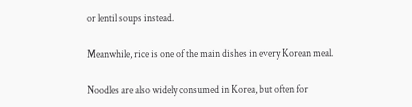or lentil soups instead.

Meanwhile, rice is one of the main dishes in every Korean meal.

Noodles are also widely consumed in Korea, but often for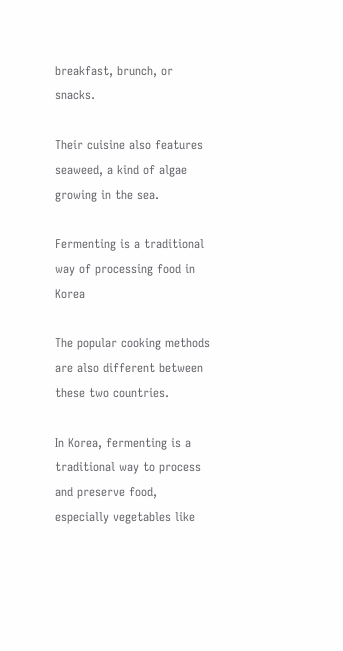breakfast, brunch, or snacks.

Their cuisine also features seaweed, a kind of algae growing in the sea.

Fermenting is a traditional way of processing food in Korea

The popular cooking methods are also different between these two countries.

In Korea, fermenting is a traditional way to process and preserve food, especially vegetables like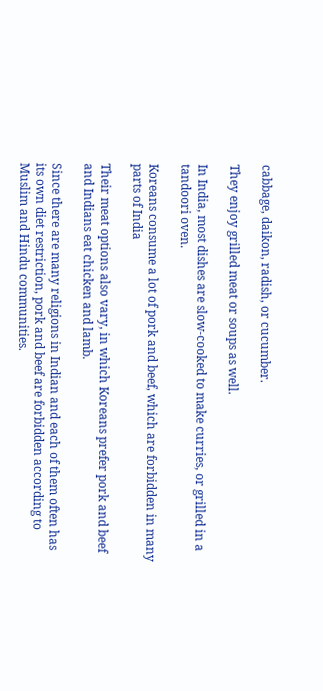cabbage, daikon, radish, or cucumber.

They enjoy grilled meat or soups as well.

In India, most dishes are slow-cooked to make curries, or grilled in a tandoori oven.

Koreans consume a lot of pork and beef, which are forbidden in many parts of India

Their meat options also vary, in which Koreans prefer pork and beef and Indians eat chicken and lamb.

Since there are many religions in Indian and each of them often has its own diet restriction, pork and beef are forbidden according to Muslim and Hindu communities.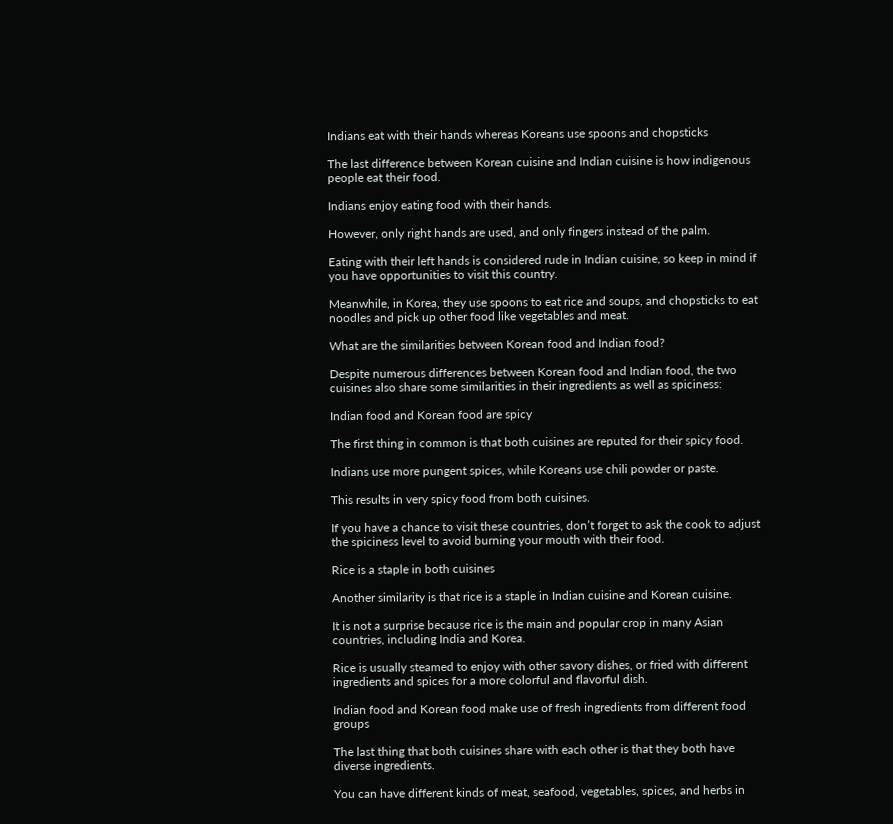Indians eat with their hands whereas Koreans use spoons and chopsticks

The last difference between Korean cuisine and Indian cuisine is how indigenous people eat their food.

Indians enjoy eating food with their hands.

However, only right hands are used, and only fingers instead of the palm.

Eating with their left hands is considered rude in Indian cuisine, so keep in mind if you have opportunities to visit this country.

Meanwhile, in Korea, they use spoons to eat rice and soups, and chopsticks to eat noodles and pick up other food like vegetables and meat.

What are the similarities between Korean food and Indian food?

Despite numerous differences between Korean food and Indian food, the two cuisines also share some similarities in their ingredients as well as spiciness:

Indian food and Korean food are spicy

The first thing in common is that both cuisines are reputed for their spicy food.

Indians use more pungent spices, while Koreans use chili powder or paste.

This results in very spicy food from both cuisines.

If you have a chance to visit these countries, don’t forget to ask the cook to adjust the spiciness level to avoid burning your mouth with their food.

Rice is a staple in both cuisines

Another similarity is that rice is a staple in Indian cuisine and Korean cuisine.

It is not a surprise because rice is the main and popular crop in many Asian countries, including India and Korea.

Rice is usually steamed to enjoy with other savory dishes, or fried with different ingredients and spices for a more colorful and flavorful dish.

Indian food and Korean food make use of fresh ingredients from different food groups

The last thing that both cuisines share with each other is that they both have diverse ingredients.

You can have different kinds of meat, seafood, vegetables, spices, and herbs in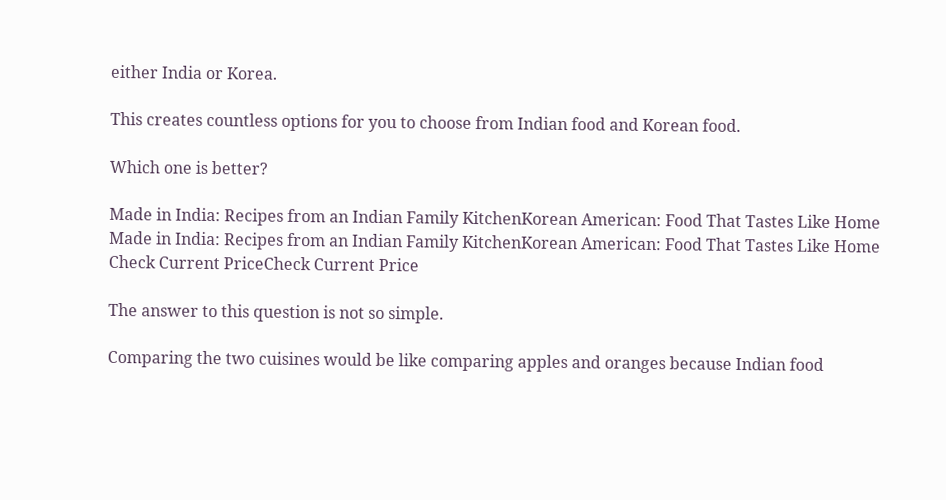either India or Korea.

This creates countless options for you to choose from Indian food and Korean food.

Which one is better?

Made in India: Recipes from an Indian Family KitchenKorean American: Food That Tastes Like Home
Made in India: Recipes from an Indian Family KitchenKorean American: Food That Tastes Like Home
Check Current PriceCheck Current Price

The answer to this question is not so simple.

Comparing the two cuisines would be like comparing apples and oranges because Indian food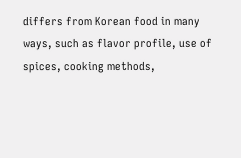differs from Korean food in many ways, such as flavor profile, use of spices, cooking methods,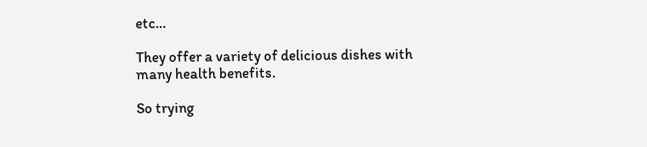etc…

They offer a variety of delicious dishes with many health benefits.

So trying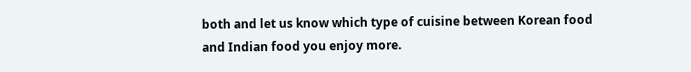both and let us know which type of cuisine between Korean food and Indian food you enjoy more.